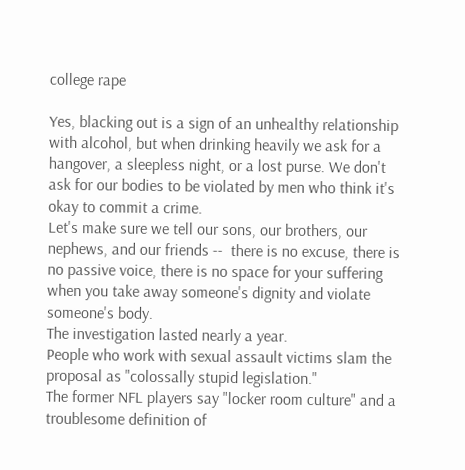college rape

Yes, blacking out is a sign of an unhealthy relationship with alcohol, but when drinking heavily we ask for a hangover, a sleepless night, or a lost purse. We don't ask for our bodies to be violated by men who think it's okay to commit a crime.
Let's make sure we tell our sons, our brothers, our nephews, and our friends --  there is no excuse, there is no passive voice, there is no space for your suffering when you take away someone's dignity and violate someone's body.
The investigation lasted nearly a year.
People who work with sexual assault victims slam the proposal as "colossally stupid legislation."
The former NFL players say "locker room culture" and a troublesome definition of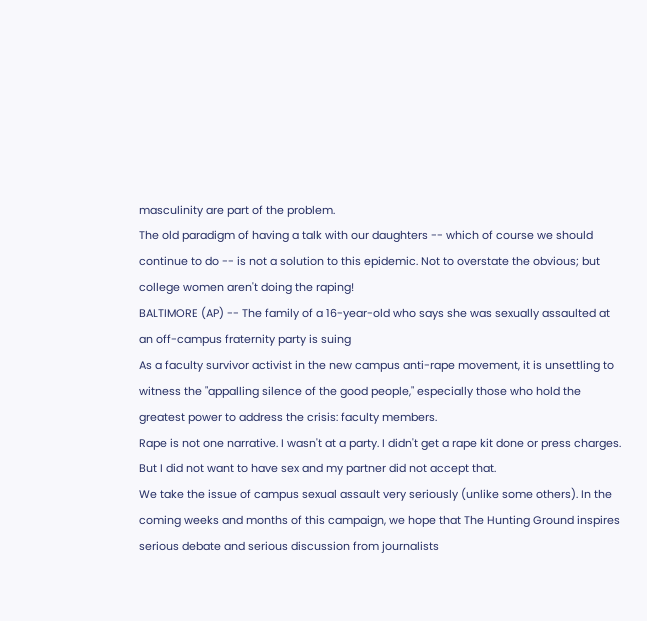masculinity are part of the problem.
The old paradigm of having a talk with our daughters -- which of course we should continue to do -- is not a solution to this epidemic. Not to overstate the obvious; but college women aren't doing the raping!
BALTIMORE (AP) -- The family of a 16-year-old who says she was sexually assaulted at an off-campus fraternity party is suing
As a faculty survivor activist in the new campus anti-rape movement, it is unsettling to witness the "appalling silence of the good people," especially those who hold the greatest power to address the crisis: faculty members.
Rape is not one narrative. I wasn't at a party. I didn't get a rape kit done or press charges. But I did not want to have sex and my partner did not accept that.
We take the issue of campus sexual assault very seriously (unlike some others). In the coming weeks and months of this campaign, we hope that The Hunting Ground inspires serious debate and serious discussion from journalists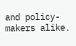and policy-makers alike.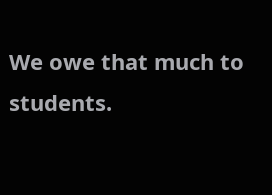We owe that much to students.